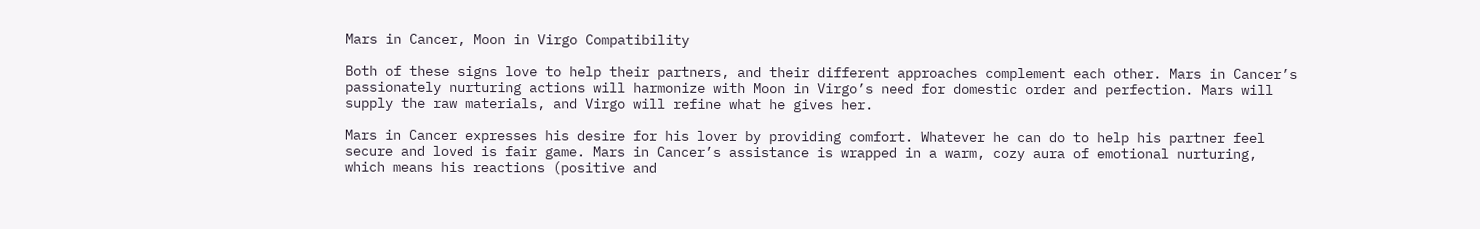Mars in Cancer, Moon in Virgo Compatibility

Both of these signs love to help their partners, and their different approaches complement each other. Mars in Cancer’s passionately nurturing actions will harmonize with Moon in Virgo’s need for domestic order and perfection. Mars will supply the raw materials, and Virgo will refine what he gives her.

Mars in Cancer expresses his desire for his lover by providing comfort. Whatever he can do to help his partner feel secure and loved is fair game. Mars in Cancer’s assistance is wrapped in a warm, cozy aura of emotional nurturing, which means his reactions (positive and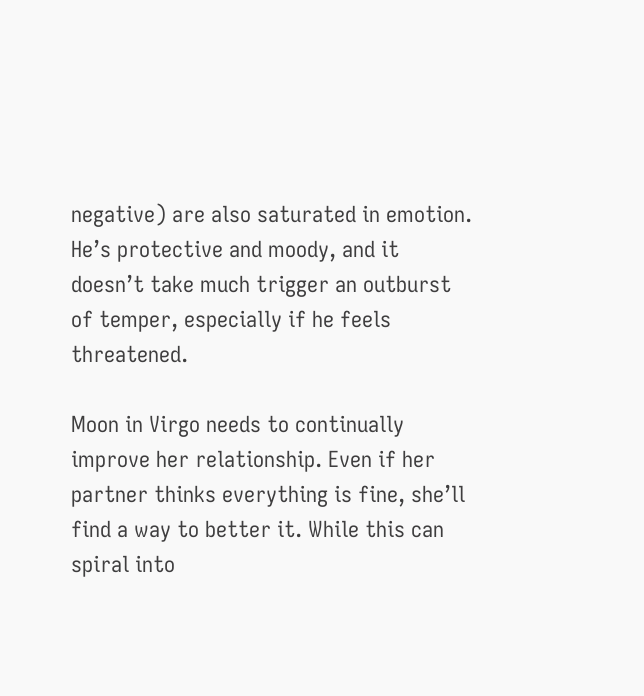negative) are also saturated in emotion. He’s protective and moody, and it doesn’t take much trigger an outburst of temper, especially if he feels threatened.

Moon in Virgo needs to continually improve her relationship. Even if her partner thinks everything is fine, she’ll find a way to better it. While this can spiral into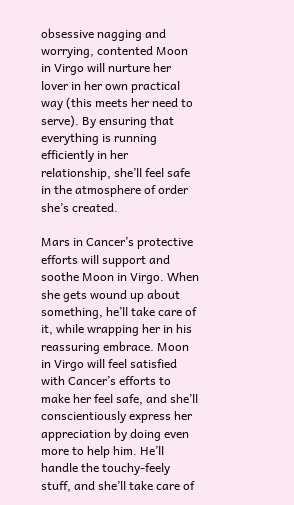obsessive nagging and worrying, contented Moon in Virgo will nurture her lover in her own practical way (this meets her need to serve). By ensuring that everything is running efficiently in her relationship, she’ll feel safe in the atmosphere of order she’s created.

Mars in Cancer’s protective efforts will support and soothe Moon in Virgo. When she gets wound up about something, he’ll take care of it, while wrapping her in his reassuring embrace. Moon in Virgo will feel satisfied with Cancer’s efforts to make her feel safe, and she’ll conscientiously express her appreciation by doing even more to help him. He’ll handle the touchy-feely stuff, and she’ll take care of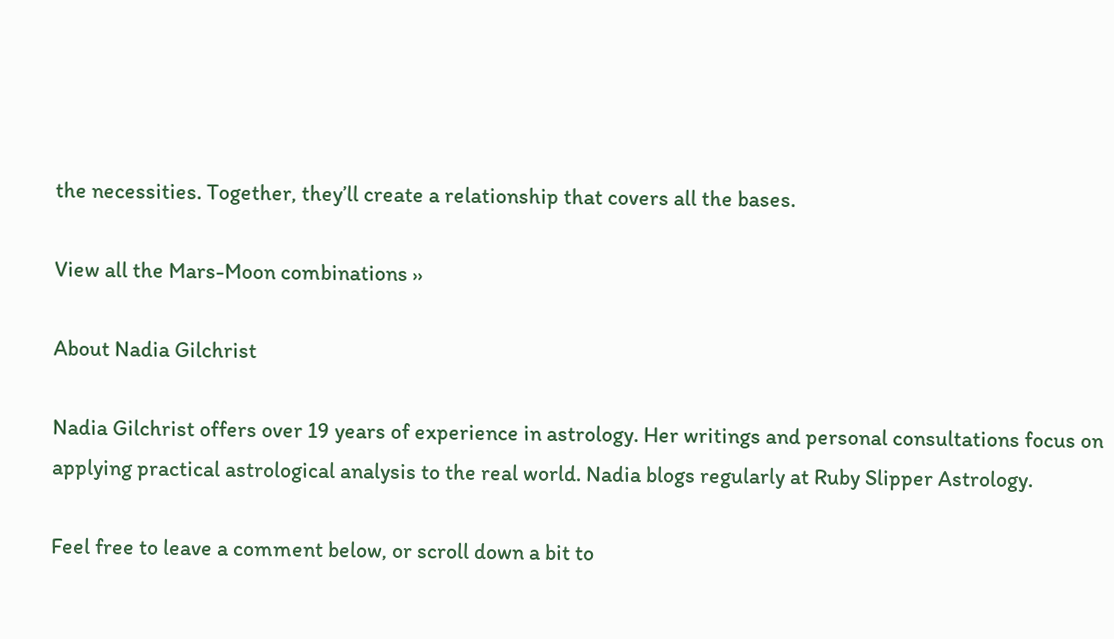the necessities. Together, they’ll create a relationship that covers all the bases.

View all the Mars-Moon combinations ››

About Nadia Gilchrist

Nadia Gilchrist offers over 19 years of experience in astrology. Her writings and personal consultations focus on applying practical astrological analysis to the real world. Nadia blogs regularly at Ruby Slipper Astrology.

Feel free to leave a comment below, or scroll down a bit to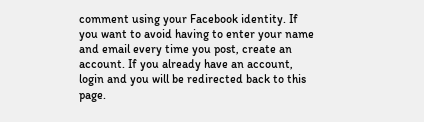comment using your Facebook identity. If you want to avoid having to enter your name and email every time you post, create an account. If you already have an account, login and you will be redirected back to this page.